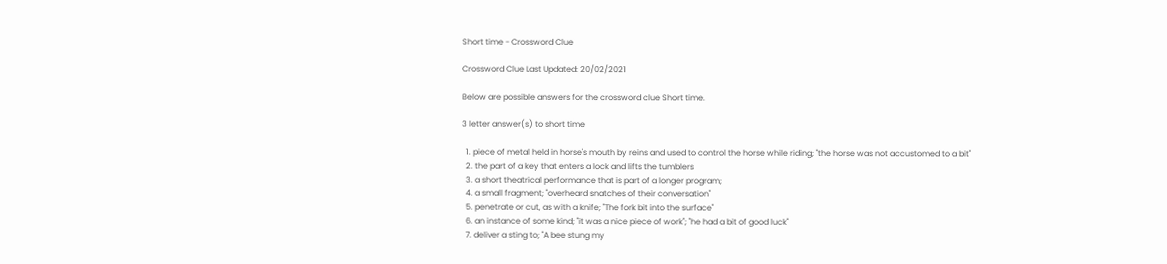Short time - Crossword Clue

Crossword Clue Last Updated: 20/02/2021

Below are possible answers for the crossword clue Short time.

3 letter answer(s) to short time

  1. piece of metal held in horse's mouth by reins and used to control the horse while riding; "the horse was not accustomed to a bit"
  2. the part of a key that enters a lock and lifts the tumblers
  3. a short theatrical performance that is part of a longer program;
  4. a small fragment; "overheard snatches of their conversation"
  5. penetrate or cut, as with a knife; "The fork bit into the surface"
  6. an instance of some kind; "it was a nice piece of work"; "he had a bit of good luck"
  7. deliver a sting to; "A bee stung my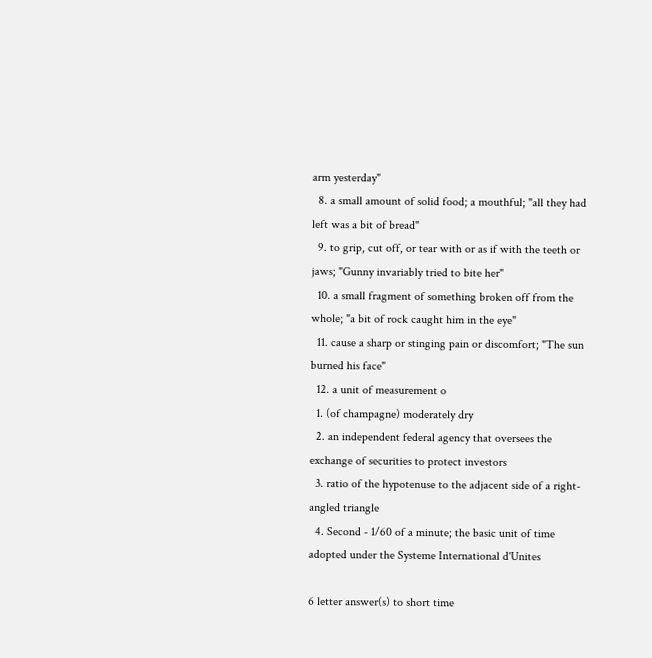arm yesterday"
  8. a small amount of solid food; a mouthful; "all they had left was a bit of bread"
  9. to grip, cut off, or tear with or as if with the teeth or jaws; "Gunny invariably tried to bite her"
  10. a small fragment of something broken off from the whole; "a bit of rock caught him in the eye"
  11. cause a sharp or stinging pain or discomfort; "The sun burned his face"
  12. a unit of measurement o
  1. (of champagne) moderately dry
  2. an independent federal agency that oversees the exchange of securities to protect investors
  3. ratio of the hypotenuse to the adjacent side of a right-angled triangle
  4. Second - 1/60 of a minute; the basic unit of time adopted under the Systeme International d'Unites

6 letter answer(s) to short time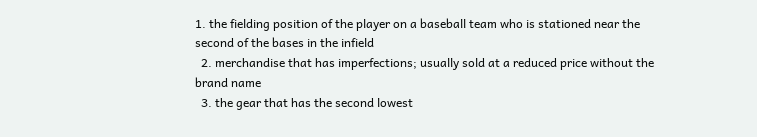1. the fielding position of the player on a baseball team who is stationed near the second of the bases in the infield
  2. merchandise that has imperfections; usually sold at a reduced price without the brand name
  3. the gear that has the second lowest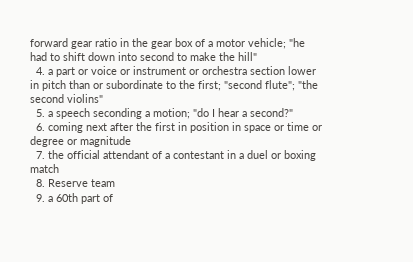forward gear ratio in the gear box of a motor vehicle; "he had to shift down into second to make the hill"
  4. a part or voice or instrument or orchestra section lower in pitch than or subordinate to the first; "second flute"; "the second violins"
  5. a speech seconding a motion; "do I hear a second?"
  6. coming next after the first in position in space or time or degree or magnitude
  7. the official attendant of a contestant in a duel or boxing match
  8. Reserve team
  9. a 60th part of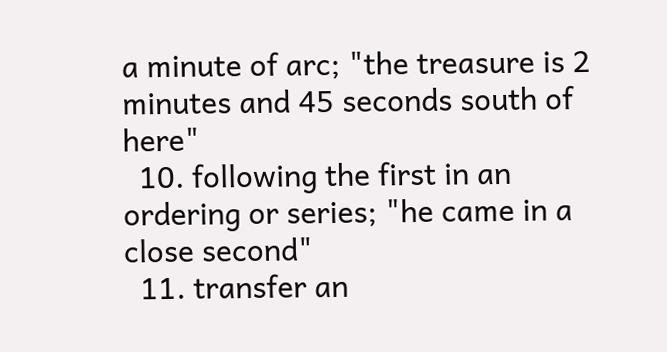a minute of arc; "the treasure is 2 minutes and 45 seconds south of here"
  10. following the first in an ordering or series; "he came in a close second"
  11. transfer an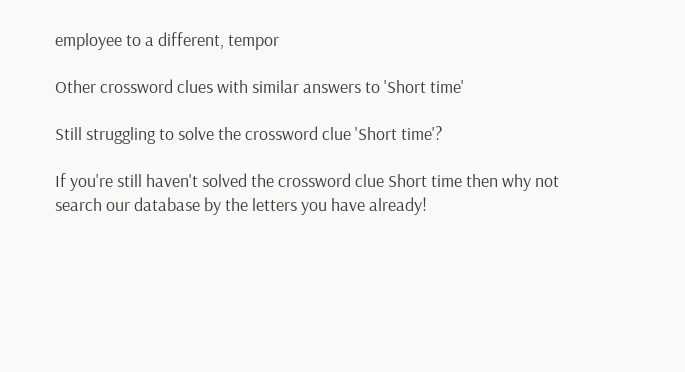employee to a different, tempor

Other crossword clues with similar answers to 'Short time'

Still struggling to solve the crossword clue 'Short time'?

If you're still haven't solved the crossword clue Short time then why not search our database by the letters you have already!